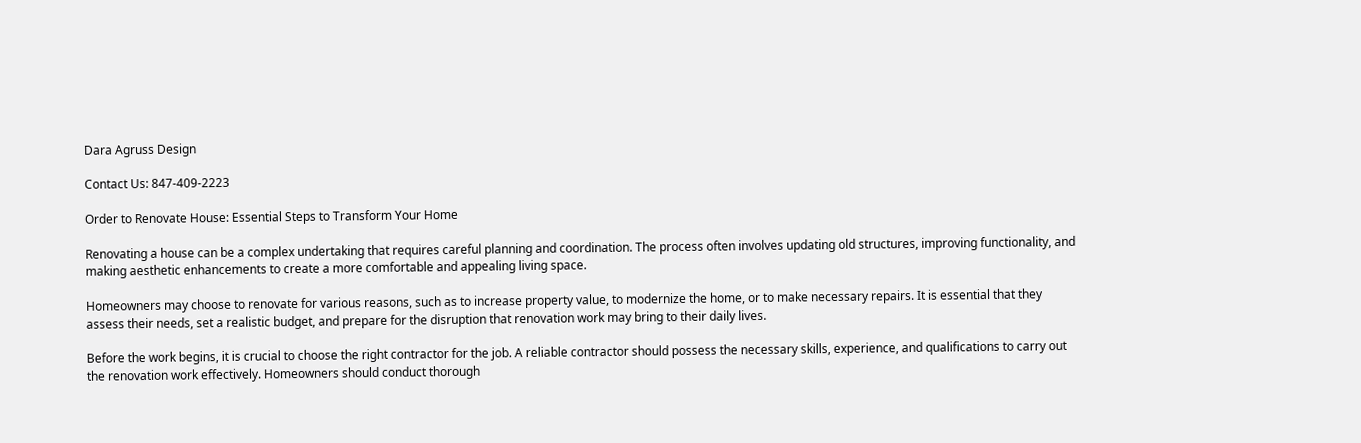Dara Agruss Design

Contact Us: 847-409-2223

Order to Renovate House: Essential Steps to Transform Your Home

Renovating a house can be a complex undertaking that requires careful planning and coordination. The process often involves updating old structures, improving functionality, and making aesthetic enhancements to create a more comfortable and appealing living space.

Homeowners may choose to renovate for various reasons, such as to increase property value, to modernize the home, or to make necessary repairs. It is essential that they assess their needs, set a realistic budget, and prepare for the disruption that renovation work may bring to their daily lives.

Before the work begins, it is crucial to choose the right contractor for the job. A reliable contractor should possess the necessary skills, experience, and qualifications to carry out the renovation work effectively. Homeowners should conduct thorough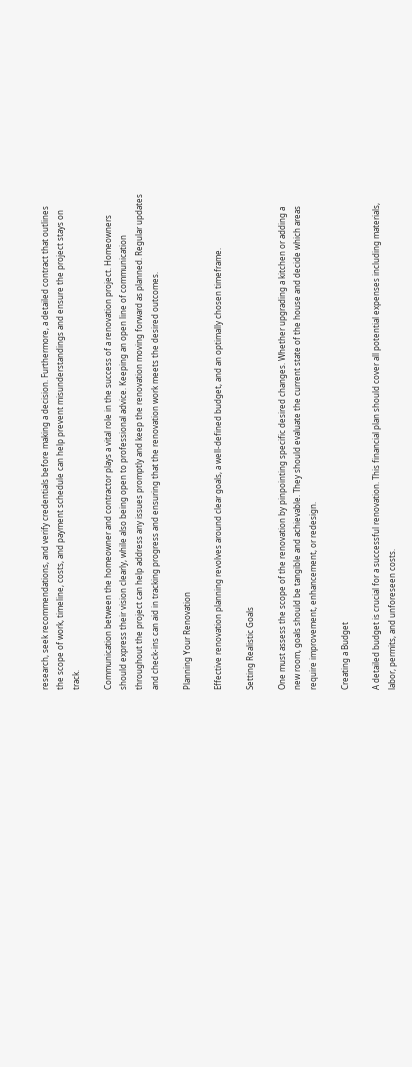research, seek recommendations, and verify credentials before making a decision. Furthermore, a detailed contract that outlines the scope of work, timeline, costs, and payment schedule can help prevent misunderstandings and ensure the project stays on track.

Communication between the homeowner and contractor plays a vital role in the success of a renovation project. Homeowners should express their vision clearly, while also being open to professional advice. Keeping an open line of communication throughout the project can help address any issues promptly and keep the renovation moving forward as planned. Regular updates and check-ins can aid in tracking progress and ensuring that the renovation work meets the desired outcomes.

Planning Your Renovation

Effective renovation planning revolves around clear goals, a well-defined budget, and an optimally chosen timeframe.

Setting Realistic Goals

One must assess the scope of the renovation by pinpointing specific desired changes. Whether upgrading a kitchen or adding a new room, goals should be tangible and achievable. They should evaluate the current state of the house and decide which areas require improvement, enhancement, or redesign.

Creating a Budget

A detailed budget is crucial for a successful renovation. This financial plan should cover all potential expenses including materials, labor, permits, and unforeseen costs.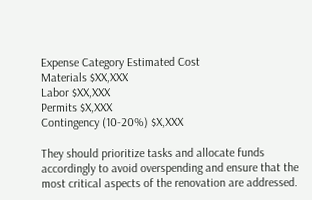Expense Category Estimated Cost
Materials $XX,XXX
Labor $XX,XXX
Permits $X,XXX
Contingency (10-20%) $X,XXX

They should prioritize tasks and allocate funds accordingly to avoid overspending and ensure that the most critical aspects of the renovation are addressed.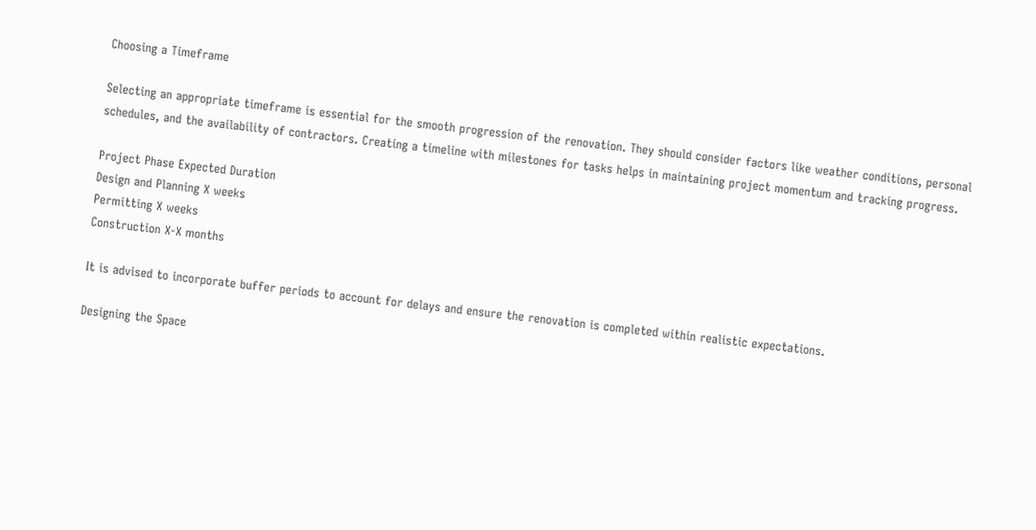Choosing a Timeframe

Selecting an appropriate timeframe is essential for the smooth progression of the renovation. They should consider factors like weather conditions, personal schedules, and the availability of contractors. Creating a timeline with milestones for tasks helps in maintaining project momentum and tracking progress.

Project Phase Expected Duration
Design and Planning X weeks
Permitting X weeks
Construction X-X months

It is advised to incorporate buffer periods to account for delays and ensure the renovation is completed within realistic expectations.

Designing the Space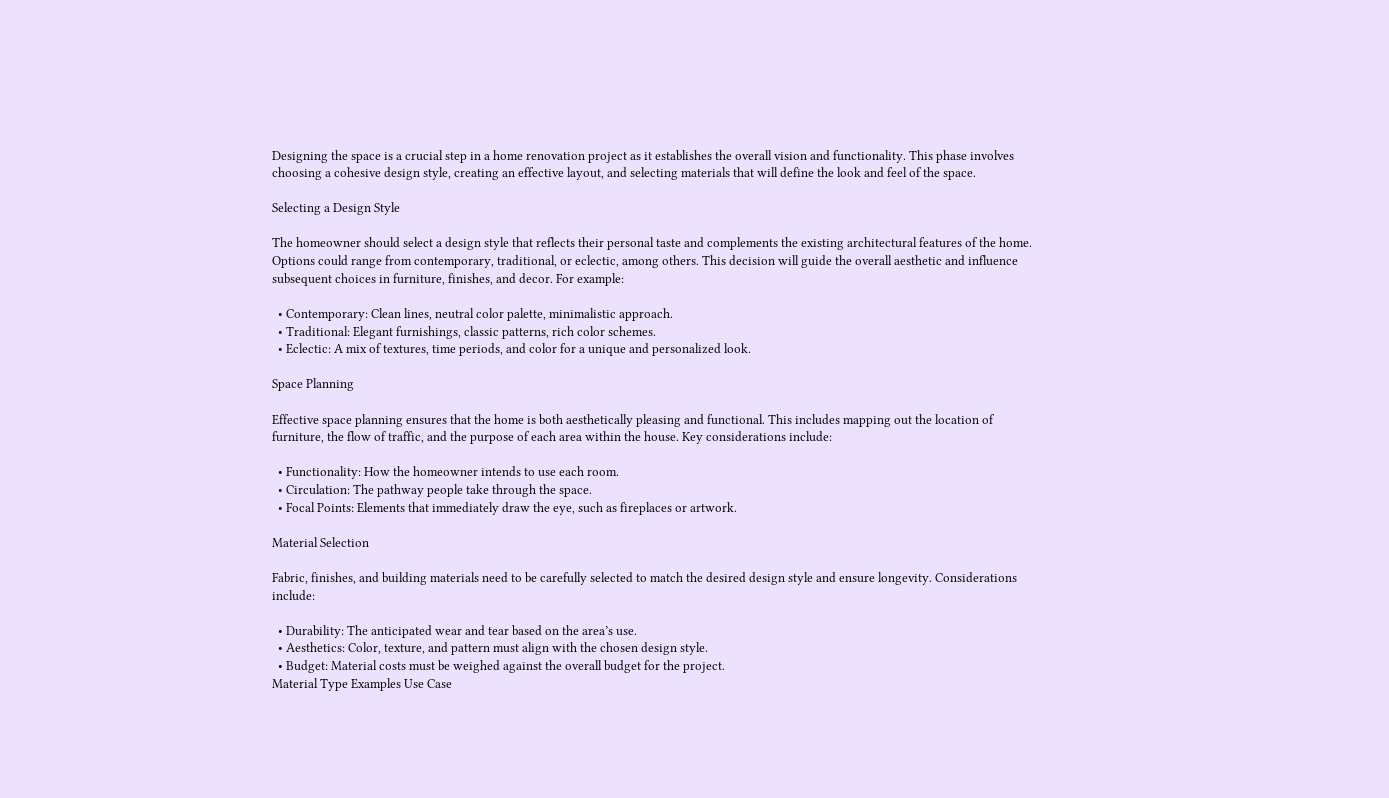Designing the space is a crucial step in a home renovation project as it establishes the overall vision and functionality. This phase involves choosing a cohesive design style, creating an effective layout, and selecting materials that will define the look and feel of the space.

Selecting a Design Style

The homeowner should select a design style that reflects their personal taste and complements the existing architectural features of the home. Options could range from contemporary, traditional, or eclectic, among others. This decision will guide the overall aesthetic and influence subsequent choices in furniture, finishes, and decor. For example:

  • Contemporary: Clean lines, neutral color palette, minimalistic approach.
  • Traditional: Elegant furnishings, classic patterns, rich color schemes.
  • Eclectic: A mix of textures, time periods, and color for a unique and personalized look.

Space Planning

Effective space planning ensures that the home is both aesthetically pleasing and functional. This includes mapping out the location of furniture, the flow of traffic, and the purpose of each area within the house. Key considerations include:

  • Functionality: How the homeowner intends to use each room.
  • Circulation: The pathway people take through the space.
  • Focal Points: Elements that immediately draw the eye, such as fireplaces or artwork.

Material Selection

Fabric, finishes, and building materials need to be carefully selected to match the desired design style and ensure longevity. Considerations include:

  • Durability: The anticipated wear and tear based on the area’s use.
  • Aesthetics: Color, texture, and pattern must align with the chosen design style.
  • Budget: Material costs must be weighed against the overall budget for the project.
Material Type Examples Use Case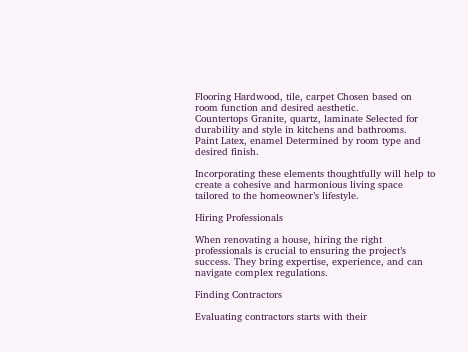Flooring Hardwood, tile, carpet Chosen based on room function and desired aesthetic.
Countertops Granite, quartz, laminate Selected for durability and style in kitchens and bathrooms.
Paint Latex, enamel Determined by room type and desired finish.

Incorporating these elements thoughtfully will help to create a cohesive and harmonious living space tailored to the homeowner’s lifestyle.

Hiring Professionals

When renovating a house, hiring the right professionals is crucial to ensuring the project’s success. They bring expertise, experience, and can navigate complex regulations.

Finding Contractors

Evaluating contractors starts with their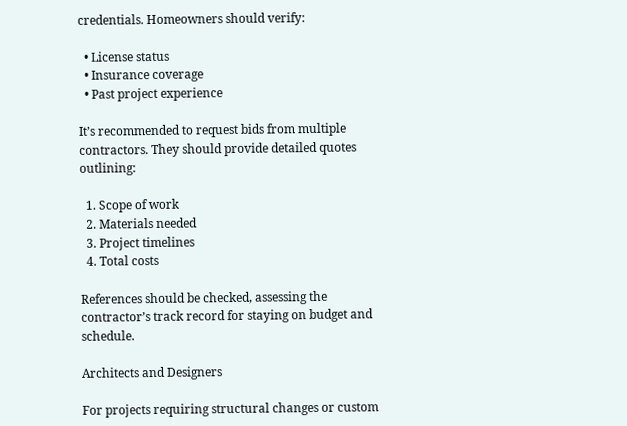credentials. Homeowners should verify:

  • License status
  • Insurance coverage
  • Past project experience

It’s recommended to request bids from multiple contractors. They should provide detailed quotes outlining:

  1. Scope of work
  2. Materials needed
  3. Project timelines
  4. Total costs

References should be checked, assessing the contractor’s track record for staying on budget and schedule.

Architects and Designers

For projects requiring structural changes or custom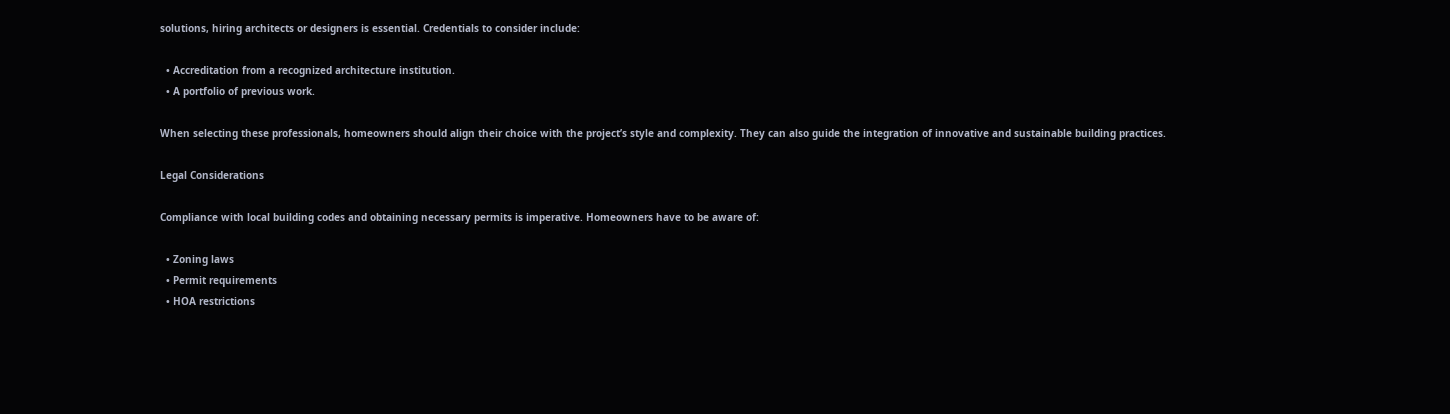solutions, hiring architects or designers is essential. Credentials to consider include:

  • Accreditation from a recognized architecture institution.
  • A portfolio of previous work.

When selecting these professionals, homeowners should align their choice with the project’s style and complexity. They can also guide the integration of innovative and sustainable building practices.

Legal Considerations

Compliance with local building codes and obtaining necessary permits is imperative. Homeowners have to be aware of:

  • Zoning laws
  • Permit requirements
  • HOA restrictions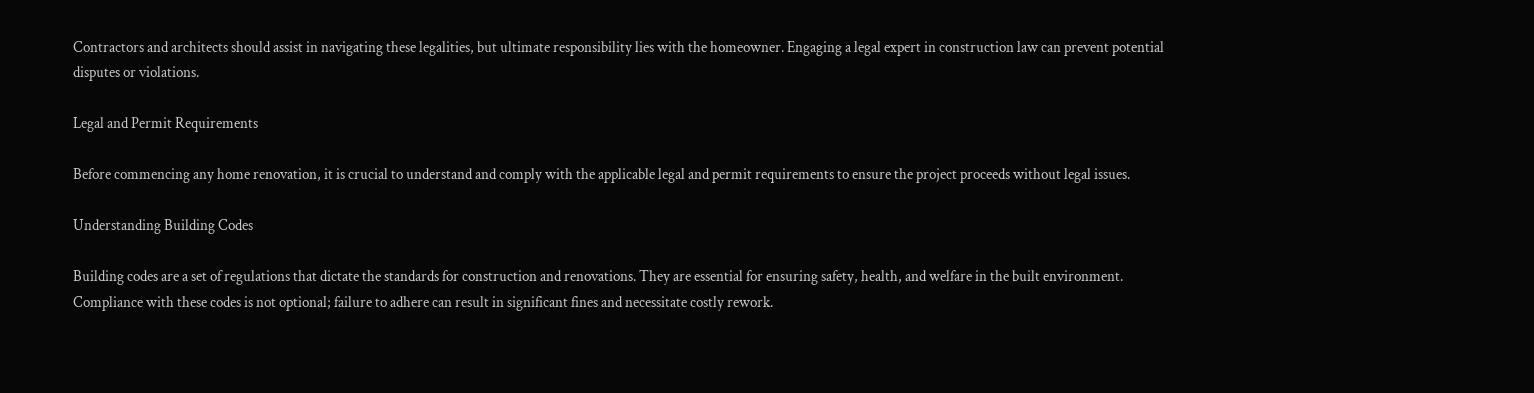Contractors and architects should assist in navigating these legalities, but ultimate responsibility lies with the homeowner. Engaging a legal expert in construction law can prevent potential disputes or violations.

Legal and Permit Requirements

Before commencing any home renovation, it is crucial to understand and comply with the applicable legal and permit requirements to ensure the project proceeds without legal issues.

Understanding Building Codes

Building codes are a set of regulations that dictate the standards for construction and renovations. They are essential for ensuring safety, health, and welfare in the built environment. Compliance with these codes is not optional; failure to adhere can result in significant fines and necessitate costly rework.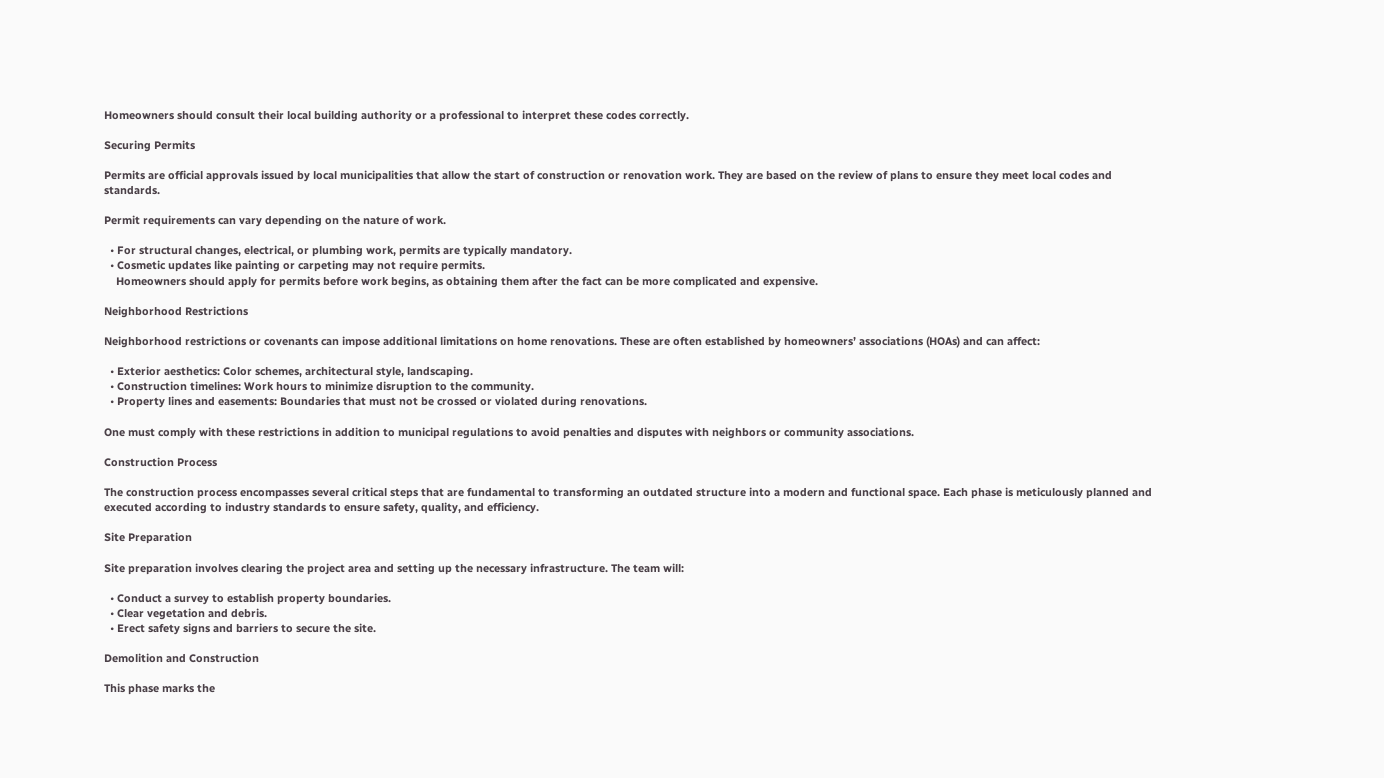Homeowners should consult their local building authority or a professional to interpret these codes correctly.

Securing Permits

Permits are official approvals issued by local municipalities that allow the start of construction or renovation work. They are based on the review of plans to ensure they meet local codes and standards.

Permit requirements can vary depending on the nature of work.

  • For structural changes, electrical, or plumbing work, permits are typically mandatory.
  • Cosmetic updates like painting or carpeting may not require permits.
    Homeowners should apply for permits before work begins, as obtaining them after the fact can be more complicated and expensive.

Neighborhood Restrictions

Neighborhood restrictions or covenants can impose additional limitations on home renovations. These are often established by homeowners’ associations (HOAs) and can affect:

  • Exterior aesthetics: Color schemes, architectural style, landscaping.
  • Construction timelines: Work hours to minimize disruption to the community.
  • Property lines and easements: Boundaries that must not be crossed or violated during renovations.

One must comply with these restrictions in addition to municipal regulations to avoid penalties and disputes with neighbors or community associations.

Construction Process

The construction process encompasses several critical steps that are fundamental to transforming an outdated structure into a modern and functional space. Each phase is meticulously planned and executed according to industry standards to ensure safety, quality, and efficiency.

Site Preparation

Site preparation involves clearing the project area and setting up the necessary infrastructure. The team will:

  • Conduct a survey to establish property boundaries.
  • Clear vegetation and debris.
  • Erect safety signs and barriers to secure the site.

Demolition and Construction

This phase marks the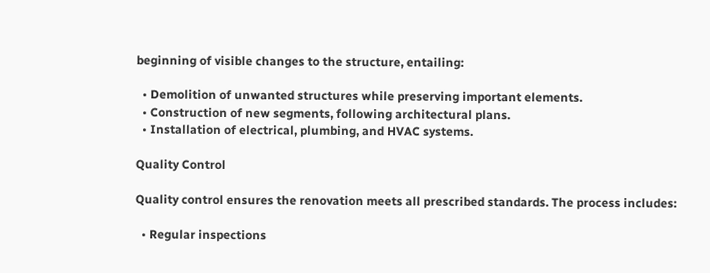beginning of visible changes to the structure, entailing:

  • Demolition of unwanted structures while preserving important elements.
  • Construction of new segments, following architectural plans.
  • Installation of electrical, plumbing, and HVAC systems.

Quality Control

Quality control ensures the renovation meets all prescribed standards. The process includes:

  • Regular inspections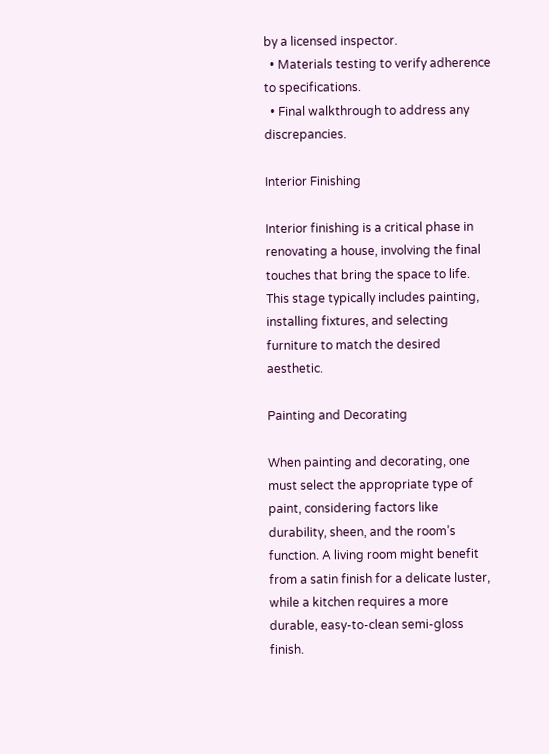by a licensed inspector.
  • Materials testing to verify adherence to specifications.
  • Final walkthrough to address any discrepancies.

Interior Finishing

Interior finishing is a critical phase in renovating a house, involving the final touches that bring the space to life. This stage typically includes painting, installing fixtures, and selecting furniture to match the desired aesthetic.

Painting and Decorating

When painting and decorating, one must select the appropriate type of paint, considering factors like durability, sheen, and the room’s function. A living room might benefit from a satin finish for a delicate luster, while a kitchen requires a more durable, easy-to-clean semi-gloss finish.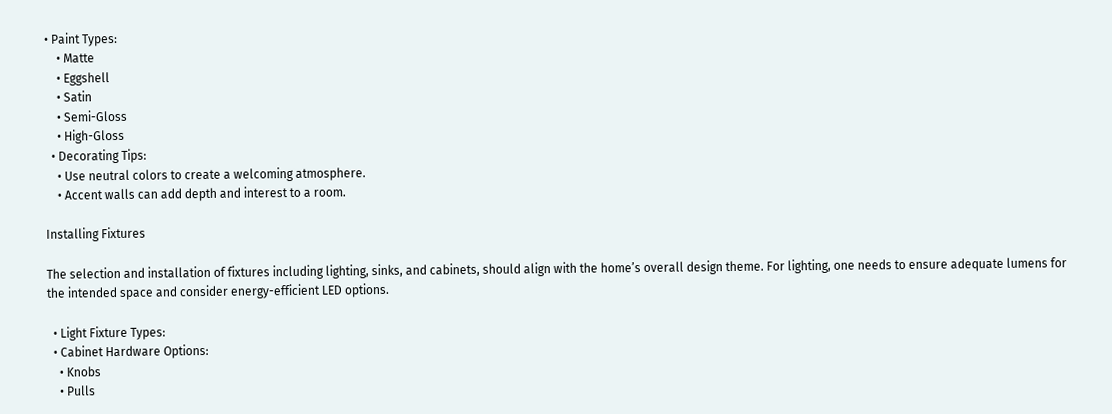• Paint Types:
    • Matte
    • Eggshell
    • Satin
    • Semi-Gloss
    • High-Gloss
  • Decorating Tips:
    • Use neutral colors to create a welcoming atmosphere.
    • Accent walls can add depth and interest to a room.

Installing Fixtures

The selection and installation of fixtures including lighting, sinks, and cabinets, should align with the home’s overall design theme. For lighting, one needs to ensure adequate lumens for the intended space and consider energy-efficient LED options.

  • Light Fixture Types:
  • Cabinet Hardware Options:
    • Knobs
    • Pulls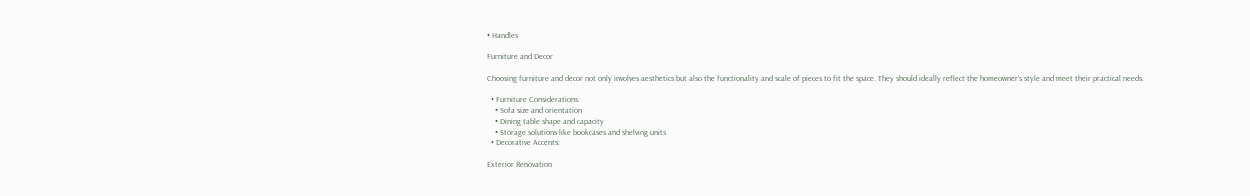• Handles

Furniture and Decor

Choosing furniture and decor not only involves aesthetics but also the functionality and scale of pieces to fit the space. They should ideally reflect the homeowner’s style and meet their practical needs.

  • Furniture Considerations:
    • Sofa size and orientation
    • Dining table shape and capacity
    • Storage solutions like bookcases and shelving units
  • Decorative Accents:

Exterior Renovation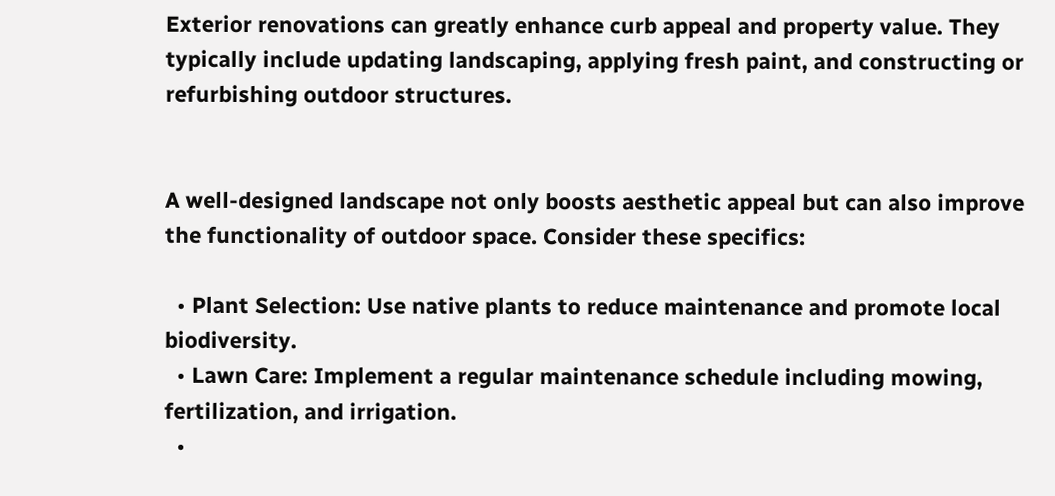Exterior renovations can greatly enhance curb appeal and property value. They typically include updating landscaping, applying fresh paint, and constructing or refurbishing outdoor structures.


A well-designed landscape not only boosts aesthetic appeal but can also improve the functionality of outdoor space. Consider these specifics:

  • Plant Selection: Use native plants to reduce maintenance and promote local biodiversity.
  • Lawn Care: Implement a regular maintenance schedule including mowing, fertilization, and irrigation.
  •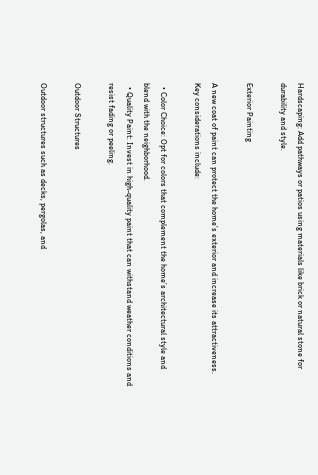Hardscaping: Add pathways or patios using materials like brick or natural stone for durability and style.

Exterior Painting

A new coat of paint can protect the home’s exterior and increase its attractiveness. Key considerations include:

  • Color Choice: Opt for colors that complement the home’s architectural style and blend with the neighborhood.
  • Quality Paint: Invest in high-quality paint that can withstand weather conditions and resist fading or peeling.

Outdoor Structures

Outdoor structures such as decks, pergolas, and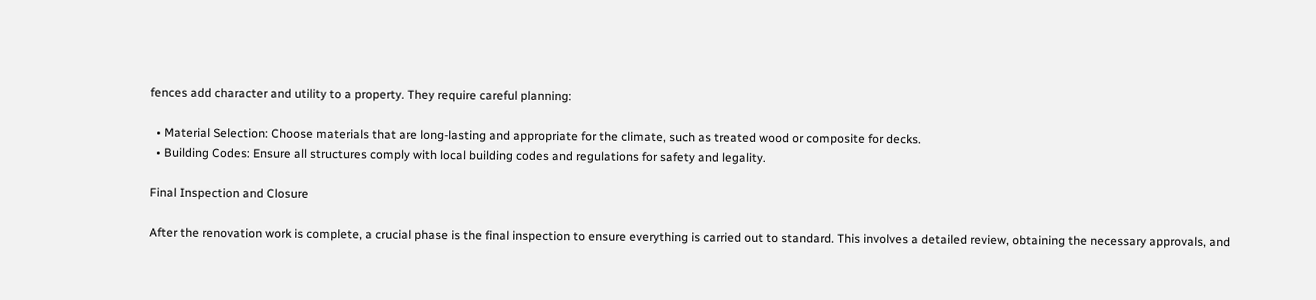fences add character and utility to a property. They require careful planning:

  • Material Selection: Choose materials that are long-lasting and appropriate for the climate, such as treated wood or composite for decks.
  • Building Codes: Ensure all structures comply with local building codes and regulations for safety and legality.

Final Inspection and Closure

After the renovation work is complete, a crucial phase is the final inspection to ensure everything is carried out to standard. This involves a detailed review, obtaining the necessary approvals, and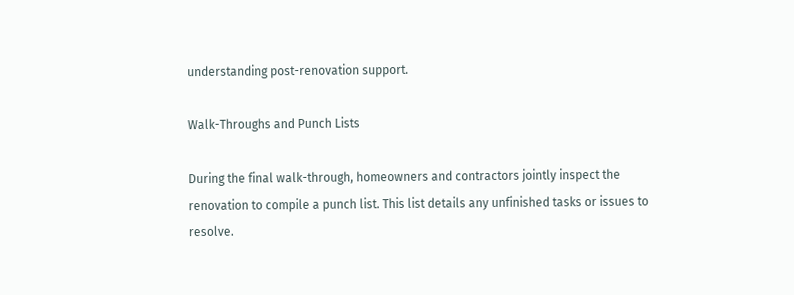understanding post-renovation support.

Walk-Throughs and Punch Lists

During the final walk-through, homeowners and contractors jointly inspect the renovation to compile a punch list. This list details any unfinished tasks or issues to resolve.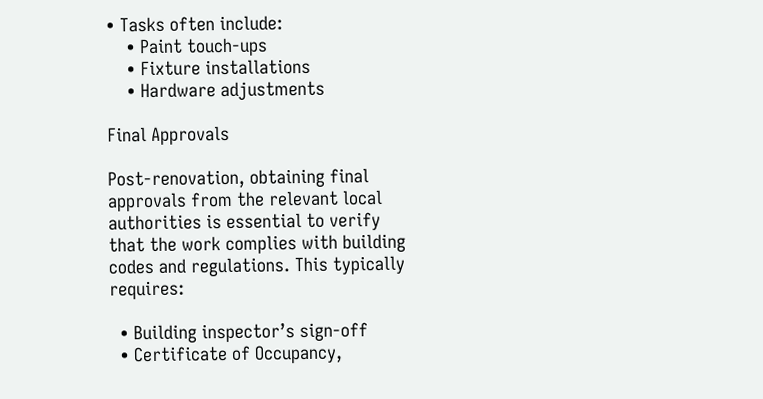• Tasks often include:
    • Paint touch-ups
    • Fixture installations
    • Hardware adjustments

Final Approvals

Post-renovation, obtaining final approvals from the relevant local authorities is essential to verify that the work complies with building codes and regulations. This typically requires:

  • Building inspector’s sign-off
  • Certificate of Occupancy,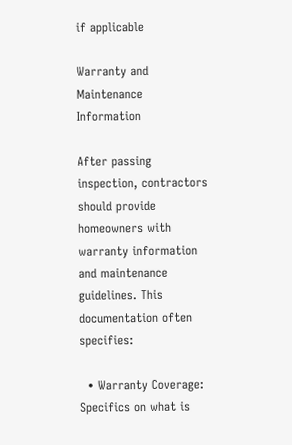if applicable

Warranty and Maintenance Information

After passing inspection, contractors should provide homeowners with warranty information and maintenance guidelines. This documentation often specifies:

  • Warranty Coverage: Specifics on what is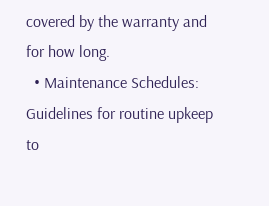covered by the warranty and for how long.
  • Maintenance Schedules: Guidelines for routine upkeep to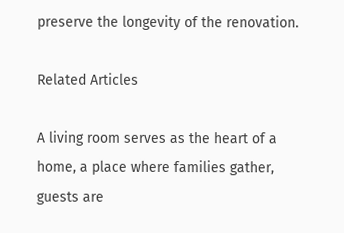preserve the longevity of the renovation.

Related Articles

A living room serves as the heart of a home, a place where families gather, guests are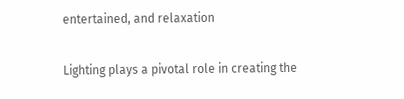entertained, and relaxation

Lighting plays a pivotal role in creating the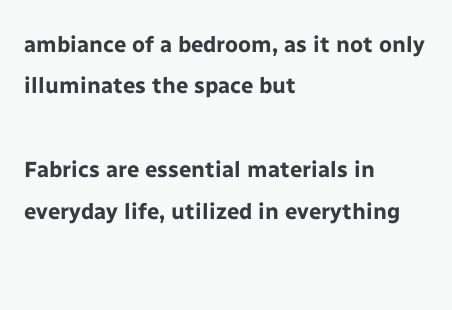ambiance of a bedroom, as it not only illuminates the space but

Fabrics are essential materials in everyday life, utilized in everything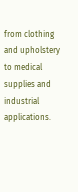from clothing and upholstery to medical supplies and industrial applications.